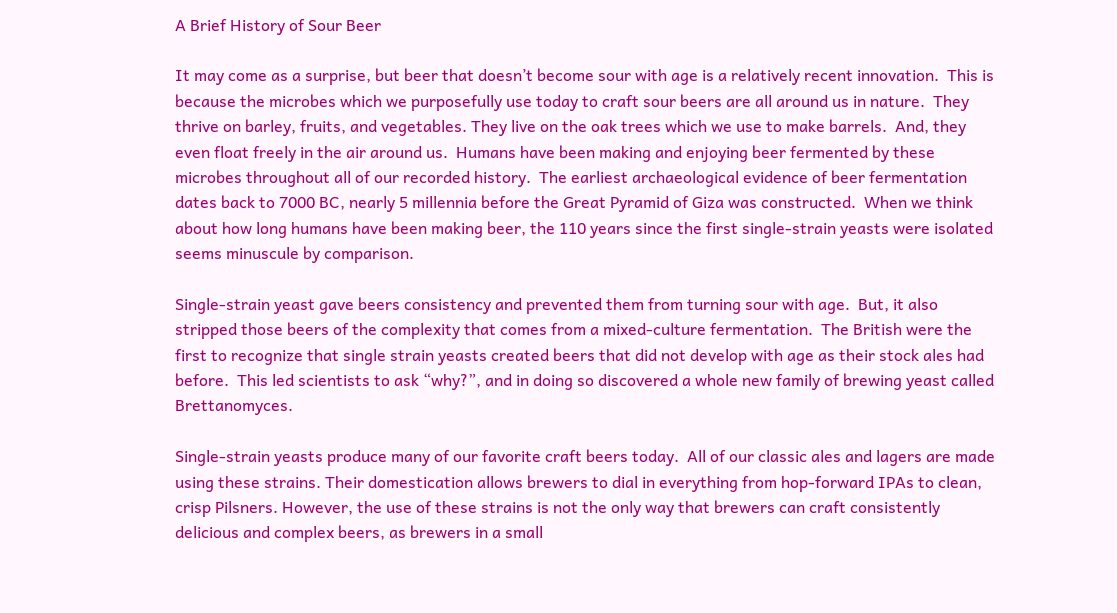A Brief History of Sour Beer

It may come as a surprise, but beer that doesn’t become sour with age is a relatively recent innovation.  This is because the microbes which we purposefully use today to craft sour beers are all around us in nature.  They thrive on barley, fruits, and vegetables. They live on the oak trees which we use to make barrels.  And, they even float freely in the air around us.  Humans have been making and enjoying beer fermented by these microbes throughout all of our recorded history.  The earliest archaeological evidence of beer fermentation dates back to 7000 BC, nearly 5 millennia before the Great Pyramid of Giza was constructed.  When we think about how long humans have been making beer, the 110 years since the first single-strain yeasts were isolated seems minuscule by comparison.

Single-strain yeast gave beers consistency and prevented them from turning sour with age.  But, it also stripped those beers of the complexity that comes from a mixed-culture fermentation.  The British were the first to recognize that single strain yeasts created beers that did not develop with age as their stock ales had before.  This led scientists to ask “why?”, and in doing so discovered a whole new family of brewing yeast called Brettanomyces.

Single-strain yeasts produce many of our favorite craft beers today.  All of our classic ales and lagers are made using these strains. Their domestication allows brewers to dial in everything from hop-forward IPAs to clean, crisp Pilsners. However, the use of these strains is not the only way that brewers can craft consistently delicious and complex beers, as brewers in a small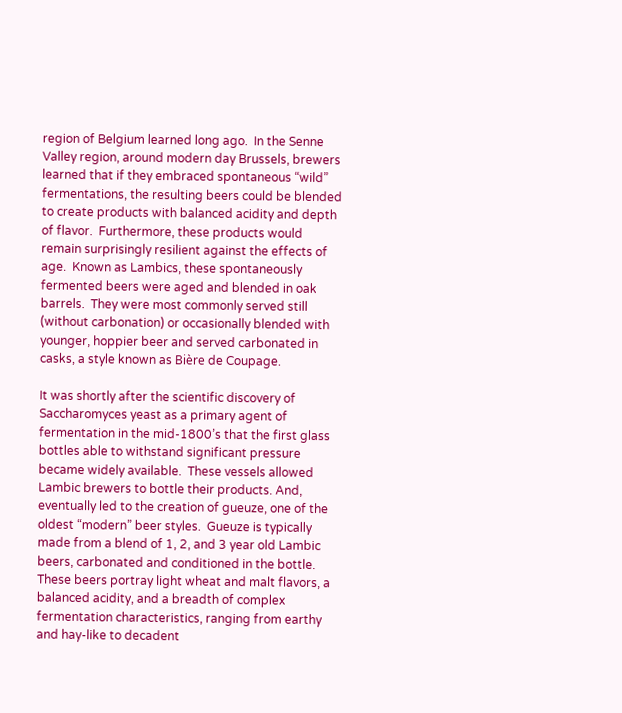region of Belgium learned long ago.  In the Senne Valley region, around modern day Brussels, brewers learned that if they embraced spontaneous “wild” fermentations, the resulting beers could be blended to create products with balanced acidity and depth of flavor.  Furthermore, these products would remain surprisingly resilient against the effects of age.  Known as Lambics, these spontaneously fermented beers were aged and blended in oak barrels.  They were most commonly served still (without carbonation) or occasionally blended with younger, hoppier beer and served carbonated in casks, a style known as Bière de Coupage.

It was shortly after the scientific discovery of Saccharomyces yeast as a primary agent of fermentation in the mid-1800’s that the first glass bottles able to withstand significant pressure became widely available.  These vessels allowed Lambic brewers to bottle their products. And, eventually led to the creation of gueuze, one of the oldest “modern” beer styles.  Gueuze is typically made from a blend of 1, 2, and 3 year old Lambic beers, carbonated and conditioned in the bottle.  These beers portray light wheat and malt flavors, a balanced acidity, and a breadth of complex fermentation characteristics, ranging from earthy and hay-like to decadent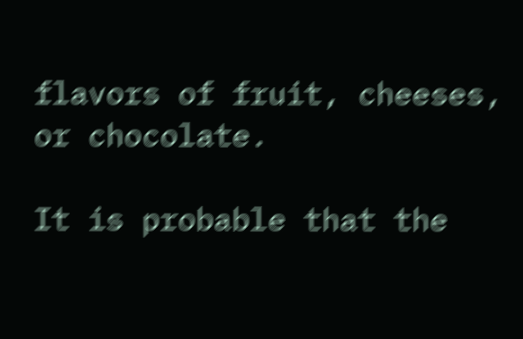flavors of fruit, cheeses, or chocolate.

It is probable that the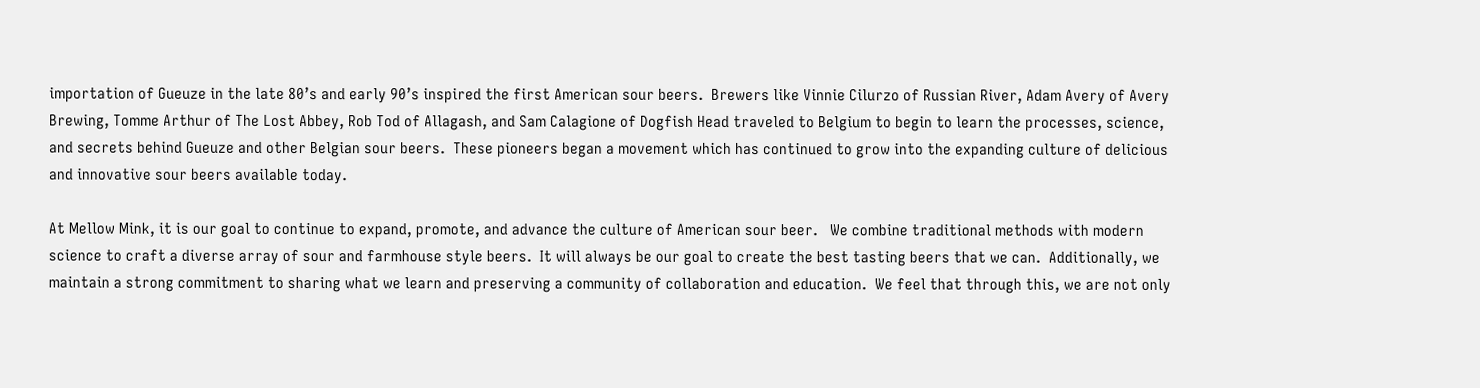importation of Gueuze in the late 80’s and early 90’s inspired the first American sour beers.  Brewers like Vinnie Cilurzo of Russian River, Adam Avery of Avery Brewing, Tomme Arthur of The Lost Abbey, Rob Tod of Allagash, and Sam Calagione of Dogfish Head traveled to Belgium to begin to learn the processes, science, and secrets behind Gueuze and other Belgian sour beers.  These pioneers began a movement which has continued to grow into the expanding culture of delicious and innovative sour beers available today.

At Mellow Mink, it is our goal to continue to expand, promote, and advance the culture of American sour beer.   We combine traditional methods with modern science to craft a diverse array of sour and farmhouse style beers.  It will always be our goal to create the best tasting beers that we can.  Additionally, we maintain a strong commitment to sharing what we learn and preserving a community of collaboration and education.  We feel that through this, we are not only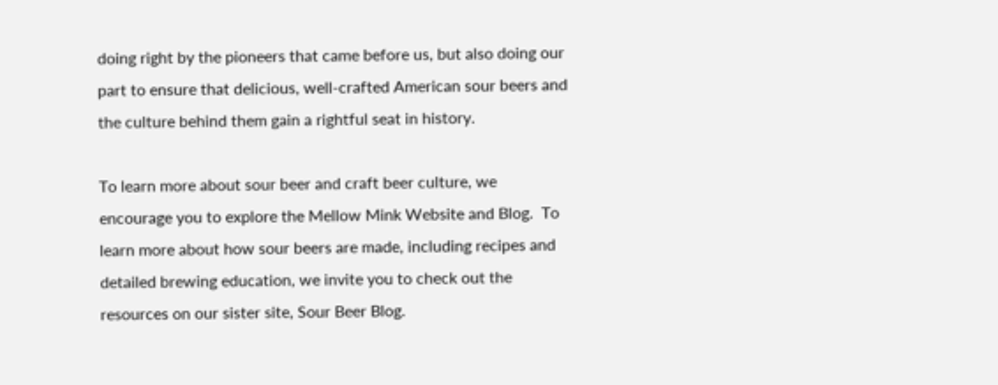doing right by the pioneers that came before us, but also doing our part to ensure that delicious, well-crafted American sour beers and the culture behind them gain a rightful seat in history.

To learn more about sour beer and craft beer culture, we encourage you to explore the Mellow Mink Website and Blog.  To learn more about how sour beers are made, including recipes and detailed brewing education, we invite you to check out the resources on our sister site, Sour Beer Blog.